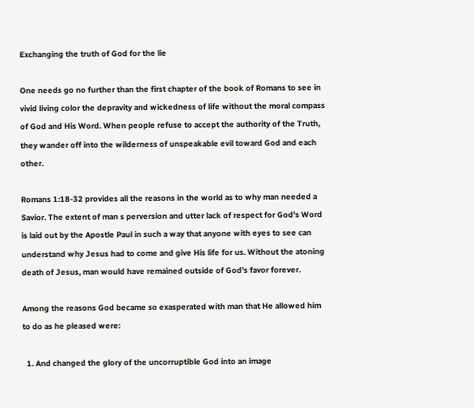Exchanging the truth of God for the lie

One needs go no further than the first chapter of the book of Romans to see in vivid living color the depravity and wickedness of life without the moral compass of God and His Word. When people refuse to accept the authority of the Truth, they wander off into the wilderness of unspeakable evil toward God and each other.

Romans 1:18-32 provides all the reasons in the world as to why man needed a Savior. The extent of man s perversion and utter lack of respect for God's Word is laid out by the Apostle Paul in such a way that anyone with eyes to see can understand why Jesus had to come and give His life for us. Without the atoning death of Jesus, man would have remained outside of God's favor forever.

Among the reasons God became so exasperated with man that He allowed him to do as he pleased were:

  1. And changed the glory of the uncorruptible God into an image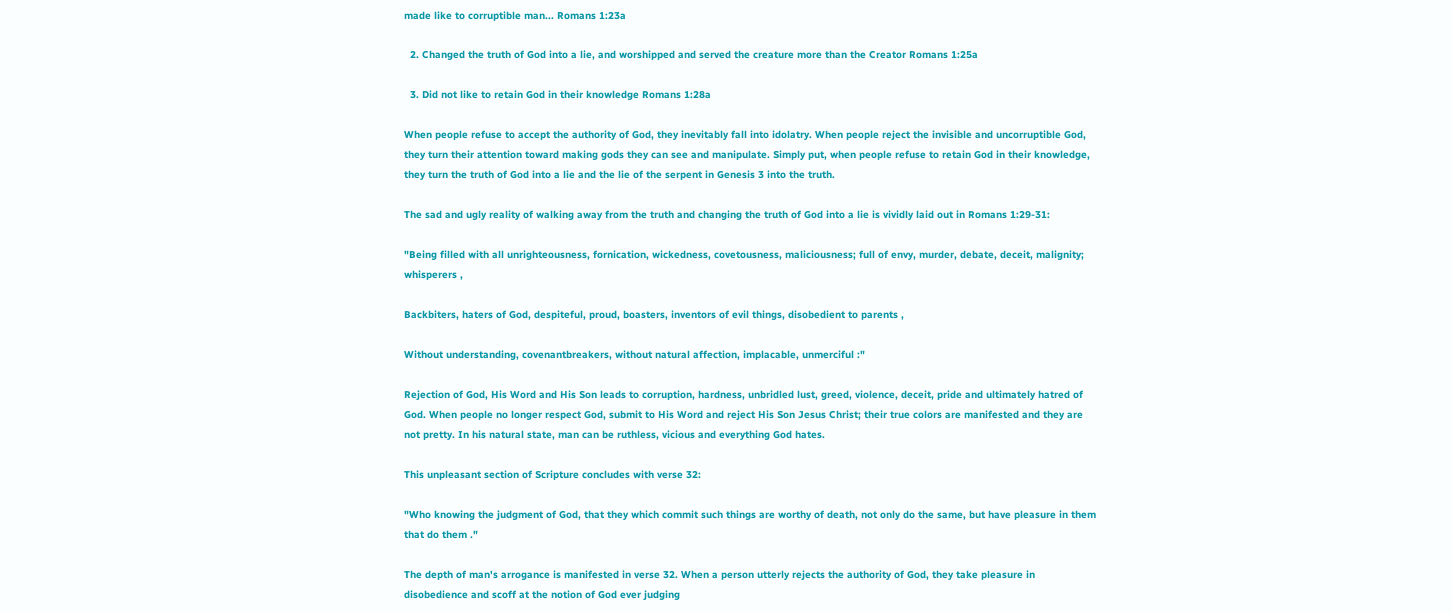made like to corruptible man... Romans 1:23a

  2. Changed the truth of God into a lie, and worshipped and served the creature more than the Creator Romans 1:25a

  3. Did not like to retain God in their knowledge Romans 1:28a

When people refuse to accept the authority of God, they inevitably fall into idolatry. When people reject the invisible and uncorruptible God, they turn their attention toward making gods they can see and manipulate. Simply put, when people refuse to retain God in their knowledge, they turn the truth of God into a lie and the lie of the serpent in Genesis 3 into the truth.

The sad and ugly reality of walking away from the truth and changing the truth of God into a lie is vividly laid out in Romans 1:29-31:

"Being filled with all unrighteousness, fornication, wickedness, covetousness, maliciousness; full of envy, murder, debate, deceit, malignity; whisperers ,

Backbiters, haters of God, despiteful, proud, boasters, inventors of evil things, disobedient to parents ,

Without understanding, covenantbreakers, without natural affection, implacable, unmerciful :"

Rejection of God, His Word and His Son leads to corruption, hardness, unbridled lust, greed, violence, deceit, pride and ultimately hatred of God. When people no longer respect God, submit to His Word and reject His Son Jesus Christ; their true colors are manifested and they are not pretty. In his natural state, man can be ruthless, vicious and everything God hates.

This unpleasant section of Scripture concludes with verse 32:

"Who knowing the judgment of God, that they which commit such things are worthy of death, not only do the same, but have pleasure in them that do them ."

The depth of man's arrogance is manifested in verse 32. When a person utterly rejects the authority of God, they take pleasure in disobedience and scoff at the notion of God ever judging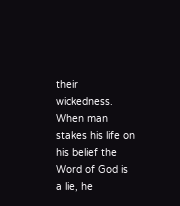their wickedness. When man stakes his life on his belief the Word of God is a lie, he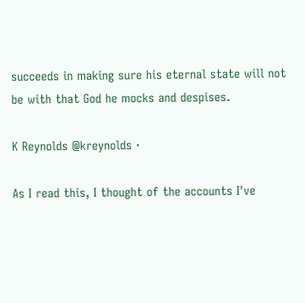succeeds in making sure his eternal state will not be with that God he mocks and despises.

K Reynolds @kreynolds ·

As I read this, I thought of the accounts I've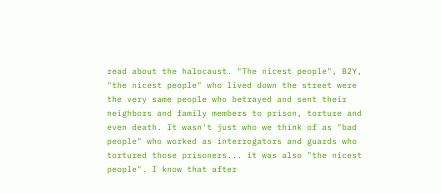read about the halocaust. "The nicest people", B2Y, "the nicest people" who lived down the street were the very same people who betrayed and sent their neighbors and family members to prison, torture and even death. It wasn't just who we think of as "bad people" who worked as interrogators and guards who tortured those prisoners... it was also "the nicest people". I know that after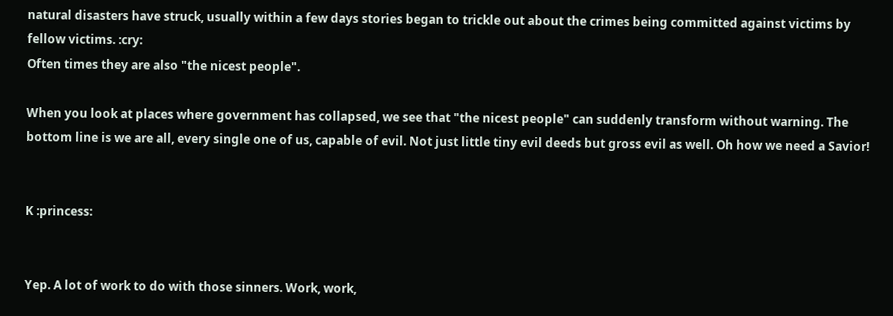natural disasters have struck, usually within a few days stories began to trickle out about the crimes being committed against victims by fellow victims. :cry:
Often times they are also "the nicest people".

When you look at places where government has collapsed, we see that "the nicest people" can suddenly transform without warning. The bottom line is we are all, every single one of us, capable of evil. Not just little tiny evil deeds but gross evil as well. Oh how we need a Savior!


K :princess:


Yep. A lot of work to do with those sinners. Work, work,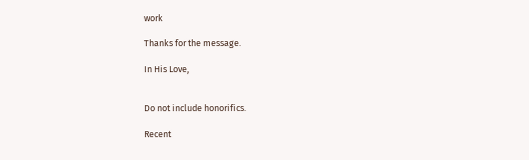work

Thanks for the message.

In His Love,


Do not include honorifics.

Recent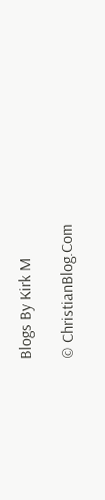Blogs By Kirk M

© ChristianBlog.Com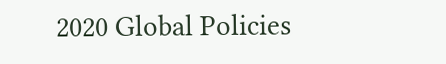2020 Global Policies